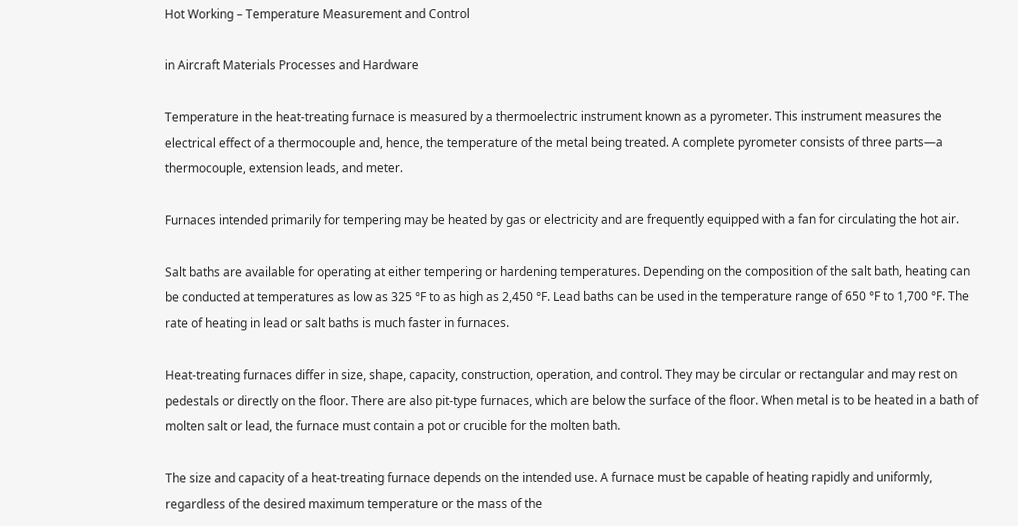Hot Working – Temperature Measurement and Control

in Aircraft Materials Processes and Hardware

Temperature in the heat-treating furnace is measured by a thermoelectric instrument known as a pyrometer. This instrument measures the electrical effect of a thermocouple and, hence, the temperature of the metal being treated. A complete pyrometer consists of three parts—a thermocouple, extension leads, and meter.

Furnaces intended primarily for tempering may be heated by gas or electricity and are frequently equipped with a fan for circulating the hot air.

Salt baths are available for operating at either tempering or hardening temperatures. Depending on the composition of the salt bath, heating can be conducted at temperatures as low as 325 °F to as high as 2,450 °F. Lead baths can be used in the temperature range of 650 °F to 1,700 °F. The rate of heating in lead or salt baths is much faster in furnaces.

Heat-treating furnaces differ in size, shape, capacity, construction, operation, and control. They may be circular or rectangular and may rest on pedestals or directly on the floor. There are also pit-type furnaces, which are below the surface of the floor. When metal is to be heated in a bath of molten salt or lead, the furnace must contain a pot or crucible for the molten bath.

The size and capacity of a heat-treating furnace depends on the intended use. A furnace must be capable of heating rapidly and uniformly, regardless of the desired maximum temperature or the mass of the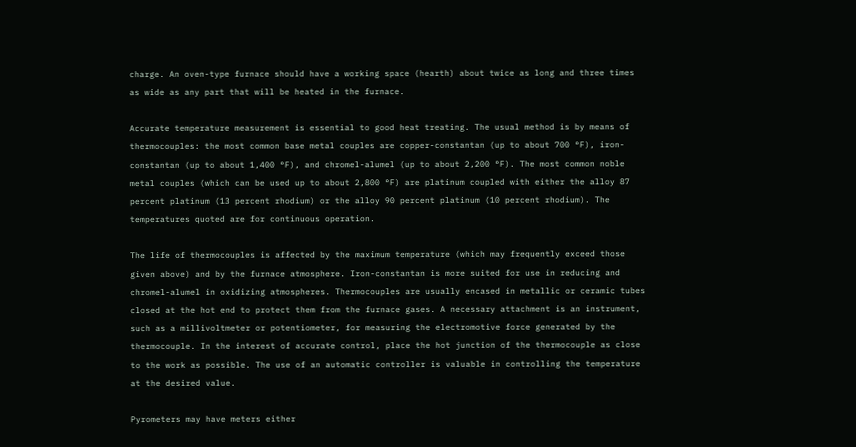charge. An oven-type furnace should have a working space (hearth) about twice as long and three times as wide as any part that will be heated in the furnace.

Accurate temperature measurement is essential to good heat treating. The usual method is by means of thermocouples: the most common base metal couples are copper-constantan (up to about 700 °F), iron-constantan (up to about 1,400 °F), and chromel-alumel (up to about 2,200 °F). The most common noble metal couples (which can be used up to about 2,800 °F) are platinum coupled with either the alloy 87 percent platinum (13 percent rhodium) or the alloy 90 percent platinum (10 percent rhodium). The temperatures quoted are for continuous operation.

The life of thermocouples is affected by the maximum temperature (which may frequently exceed those given above) and by the furnace atmosphere. Iron-constantan is more suited for use in reducing and chromel-alumel in oxidizing atmospheres. Thermocouples are usually encased in metallic or ceramic tubes closed at the hot end to protect them from the furnace gases. A necessary attachment is an instrument, such as a millivoltmeter or potentiometer, for measuring the electromotive force generated by the thermocouple. In the interest of accurate control, place the hot junction of the thermocouple as close to the work as possible. The use of an automatic controller is valuable in controlling the temperature at the desired value.

Pyrometers may have meters either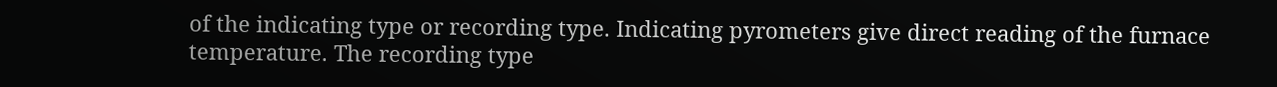of the indicating type or recording type. Indicating pyrometers give direct reading of the furnace temperature. The recording type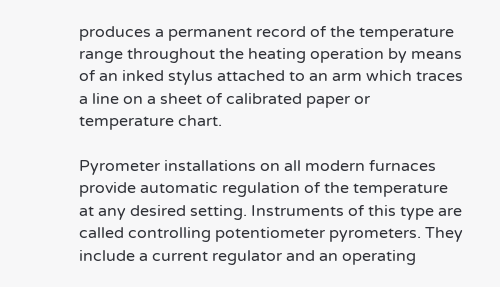produces a permanent record of the temperature range throughout the heating operation by means of an inked stylus attached to an arm which traces a line on a sheet of calibrated paper or temperature chart.

Pyrometer installations on all modern furnaces provide automatic regulation of the temperature at any desired setting. Instruments of this type are called controlling potentiometer pyrometers. They include a current regulator and an operating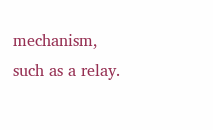mechanism, such as a relay.